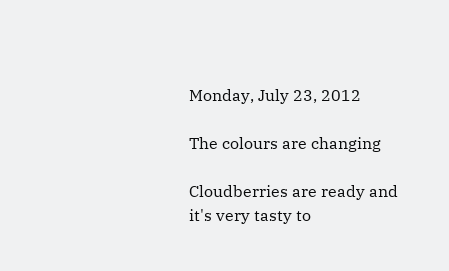Monday, July 23, 2012

The colours are changing

Cloudberries are ready and it's very tasty to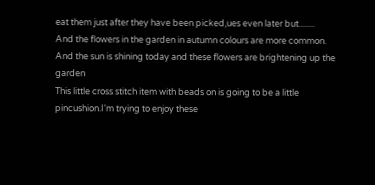eat them just after they have been picked,ues even later but........
And the flowers in the garden in autumn colours are more common.
And the sun is shining today and these flowers are brightening up the garden
This little cross stitch item with beads on is going to be a little pincushion.I'm trying to enjoy these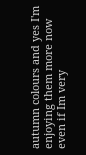autumn colours and yes I'm enjoying them more now even if Im very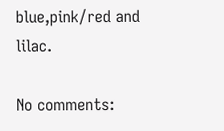blue,pink/red and lilac.

No comments: